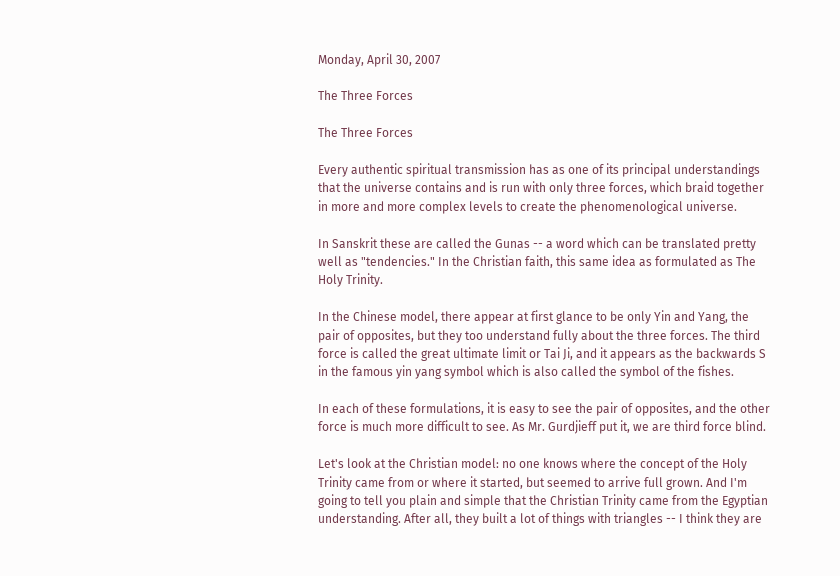Monday, April 30, 2007

The Three Forces

The Three Forces

Every authentic spiritual transmission has as one of its principal understandings that the universe contains and is run with only three forces, which braid together in more and more complex levels to create the phenomenological universe.

In Sanskrit these are called the Gunas -- a word which can be translated pretty well as "tendencies." In the Christian faith, this same idea as formulated as The Holy Trinity.

In the Chinese model, there appear at first glance to be only Yin and Yang, the pair of opposites, but they too understand fully about the three forces. The third force is called the great ultimate limit or Tai Ji, and it appears as the backwards S in the famous yin yang symbol which is also called the symbol of the fishes.

In each of these formulations, it is easy to see the pair of opposites, and the other force is much more difficult to see. As Mr. Gurdjieff put it, we are third force blind.

Let's look at the Christian model: no one knows where the concept of the Holy Trinity came from or where it started, but seemed to arrive full grown. And I'm going to tell you plain and simple that the Christian Trinity came from the Egyptian understanding. After all, they built a lot of things with triangles -- I think they are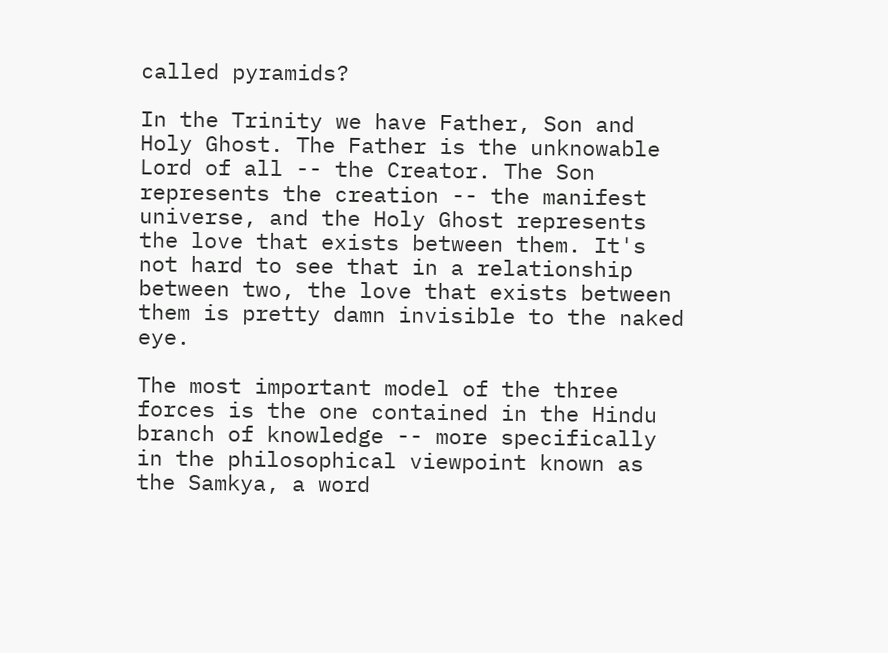called pyramids?

In the Trinity we have Father, Son and Holy Ghost. The Father is the unknowable Lord of all -- the Creator. The Son represents the creation -- the manifest universe, and the Holy Ghost represents the love that exists between them. It's not hard to see that in a relationship between two, the love that exists between them is pretty damn invisible to the naked eye.

The most important model of the three forces is the one contained in the Hindu branch of knowledge -- more specifically in the philosophical viewpoint known as the Samkya, a word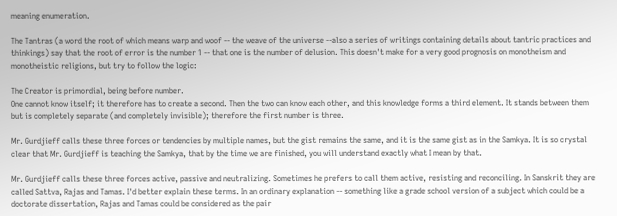meaning enumeration.

The Tantras (a word the root of which means warp and woof -- the weave of the universe --also a series of writings containing details about tantric practices and thinkings) say that the root of error is the number 1 -- that one is the number of delusion. This doesn't make for a very good prognosis on monotheism and monotheistic religions, but try to follow the logic:

The Creator is primordial, being before number.
One cannot know itself; it therefore has to create a second. Then the two can know each other, and this knowledge forms a third element. It stands between them but is completely separate (and completely invisible); therefore the first number is three.

Mr. Gurdjieff calls these three forces or tendencies by multiple names, but the gist remains the same, and it is the same gist as in the Samkya. It is so crystal clear that Mr. Gurdjieff is teaching the Samkya, that by the time we are finished, you will understand exactly what I mean by that.

Mr. Gurdjieff calls these three forces active, passive and neutralizing. Sometimes he prefers to call them active, resisting and reconciling. In Sanskrit they are called Sattva, Rajas and Tamas. I'd better explain these terms. In an ordinary explanation -- something like a grade school version of a subject which could be a doctorate dissertation, Rajas and Tamas could be considered as the pair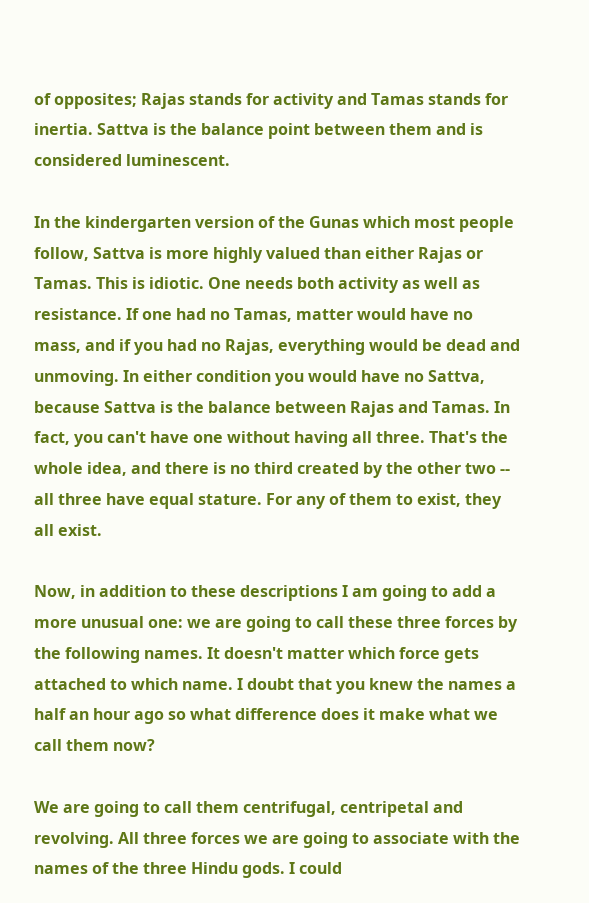of opposites; Rajas stands for activity and Tamas stands for inertia. Sattva is the balance point between them and is considered luminescent.

In the kindergarten version of the Gunas which most people follow, Sattva is more highly valued than either Rajas or Tamas. This is idiotic. One needs both activity as well as resistance. If one had no Tamas, matter would have no mass, and if you had no Rajas, everything would be dead and unmoving. In either condition you would have no Sattva, because Sattva is the balance between Rajas and Tamas. In fact, you can't have one without having all three. That's the whole idea, and there is no third created by the other two -- all three have equal stature. For any of them to exist, they all exist.

Now, in addition to these descriptions I am going to add a more unusual one: we are going to call these three forces by the following names. It doesn't matter which force gets attached to which name. I doubt that you knew the names a half an hour ago so what difference does it make what we call them now?

We are going to call them centrifugal, centripetal and revolving. All three forces we are going to associate with the names of the three Hindu gods. I could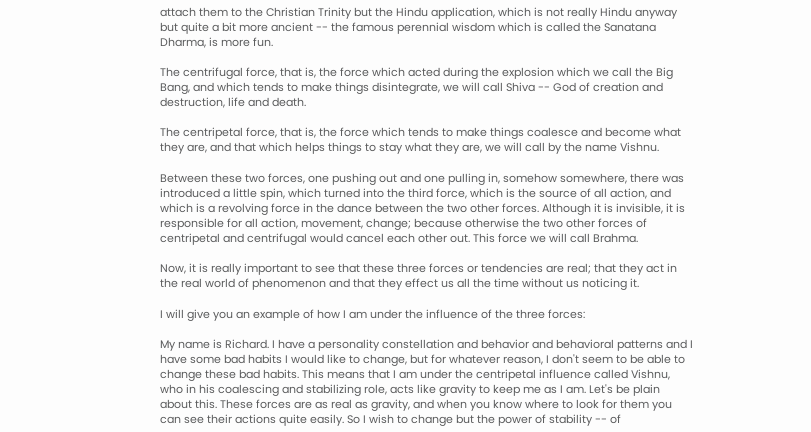attach them to the Christian Trinity but the Hindu application, which is not really Hindu anyway but quite a bit more ancient -- the famous perennial wisdom which is called the Sanatana Dharma, is more fun.

The centrifugal force, that is, the force which acted during the explosion which we call the Big Bang, and which tends to make things disintegrate, we will call Shiva -- God of creation and destruction, life and death.

The centripetal force, that is, the force which tends to make things coalesce and become what they are, and that which helps things to stay what they are, we will call by the name Vishnu.

Between these two forces, one pushing out and one pulling in, somehow somewhere, there was introduced a little spin, which turned into the third force, which is the source of all action, and which is a revolving force in the dance between the two other forces. Although it is invisible, it is responsible for all action, movement, change; because otherwise the two other forces of centripetal and centrifugal would cancel each other out. This force we will call Brahma.

Now, it is really important to see that these three forces or tendencies are real; that they act in the real world of phenomenon and that they effect us all the time without us noticing it.

I will give you an example of how I am under the influence of the three forces:

My name is Richard. I have a personality constellation and behavior and behavioral patterns and I have some bad habits I would like to change, but for whatever reason, I don't seem to be able to change these bad habits. This means that I am under the centripetal influence called Vishnu, who in his coalescing and stabilizing role, acts like gravity to keep me as I am. Let's be plain about this. These forces are as real as gravity, and when you know where to look for them you can see their actions quite easily. So I wish to change but the power of stability -- of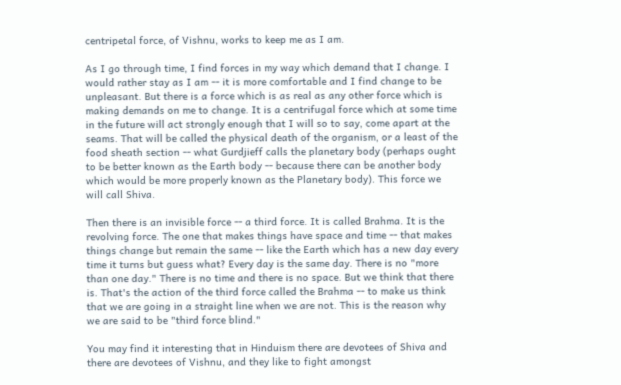centripetal force, of Vishnu, works to keep me as I am.

As I go through time, I find forces in my way which demand that I change. I would rather stay as I am -- it is more comfortable and I find change to be unpleasant. But there is a force which is as real as any other force which is making demands on me to change. It is a centrifugal force which at some time in the future will act strongly enough that I will so to say, come apart at the seams. That will be called the physical death of the organism, or a least of the food sheath section -- what Gurdjieff calls the planetary body (perhaps ought to be better known as the Earth body -- because there can be another body which would be more properly known as the Planetary body). This force we will call Shiva.

Then there is an invisible force -- a third force. It is called Brahma. It is the revolving force. The one that makes things have space and time -- that makes things change but remain the same -- like the Earth which has a new day every time it turns but guess what? Every day is the same day. There is no "more than one day." There is no time and there is no space. But we think that there is. That's the action of the third force called the Brahma -- to make us think that we are going in a straight line when we are not. This is the reason why we are said to be "third force blind."

You may find it interesting that in Hinduism there are devotees of Shiva and there are devotees of Vishnu, and they like to fight amongst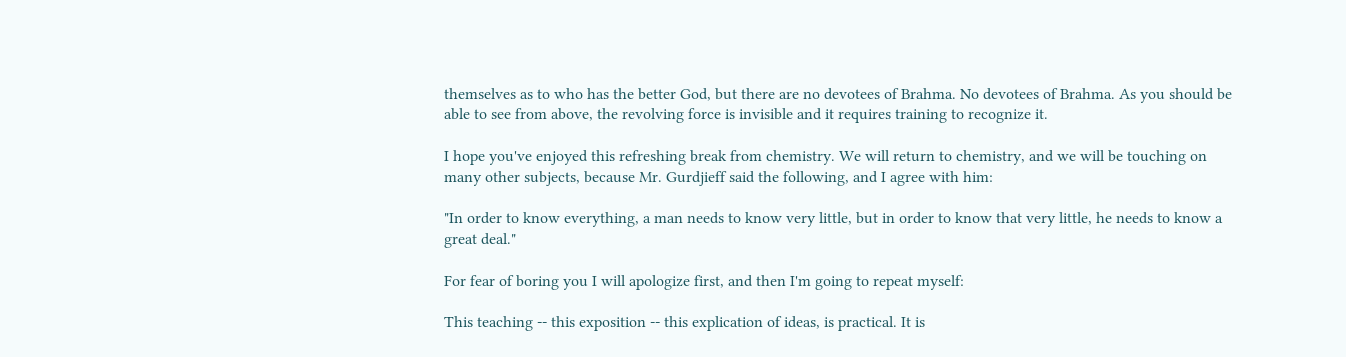themselves as to who has the better God, but there are no devotees of Brahma. No devotees of Brahma. As you should be able to see from above, the revolving force is invisible and it requires training to recognize it.

I hope you've enjoyed this refreshing break from chemistry. We will return to chemistry, and we will be touching on many other subjects, because Mr. Gurdjieff said the following, and I agree with him:

"In order to know everything, a man needs to know very little, but in order to know that very little, he needs to know a great deal."

For fear of boring you I will apologize first, and then I'm going to repeat myself:

This teaching -- this exposition -- this explication of ideas, is practical. It is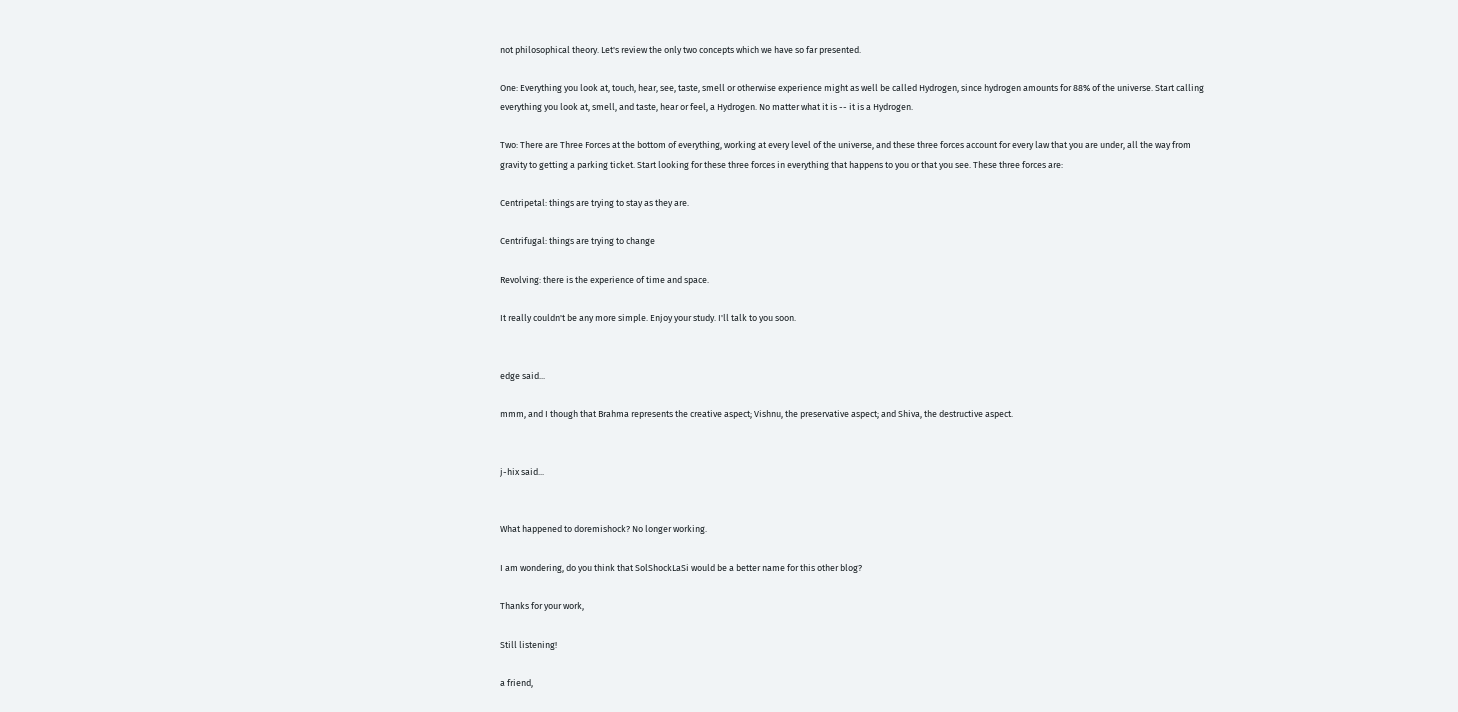not philosophical theory. Let's review the only two concepts which we have so far presented.

One: Everything you look at, touch, hear, see, taste, smell or otherwise experience might as well be called Hydrogen, since hydrogen amounts for 88% of the universe. Start calling everything you look at, smell, and taste, hear or feel, a Hydrogen. No matter what it is -- it is a Hydrogen.

Two: There are Three Forces at the bottom of everything, working at every level of the universe, and these three forces account for every law that you are under, all the way from gravity to getting a parking ticket. Start looking for these three forces in everything that happens to you or that you see. These three forces are:

Centripetal: things are trying to stay as they are.

Centrifugal: things are trying to change

Revolving: there is the experience of time and space.

It really couldn't be any more simple. Enjoy your study. I'll talk to you soon.


edge said...

mmm, and I though that Brahma represents the creative aspect; Vishnu, the preservative aspect; and Shiva, the destructive aspect.


j-hix said...


What happened to doremishock? No longer working.

I am wondering, do you think that SolShockLaSi would be a better name for this other blog?

Thanks for your work,

Still listening!

a friend,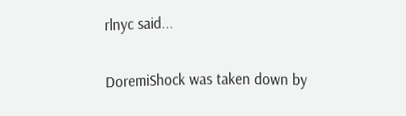rlnyc said...

DoremiShock was taken down by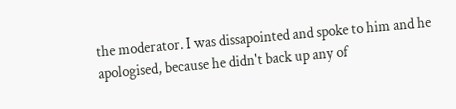the moderator. I was dissapointed and spoke to him and he apologised, because he didn't back up any of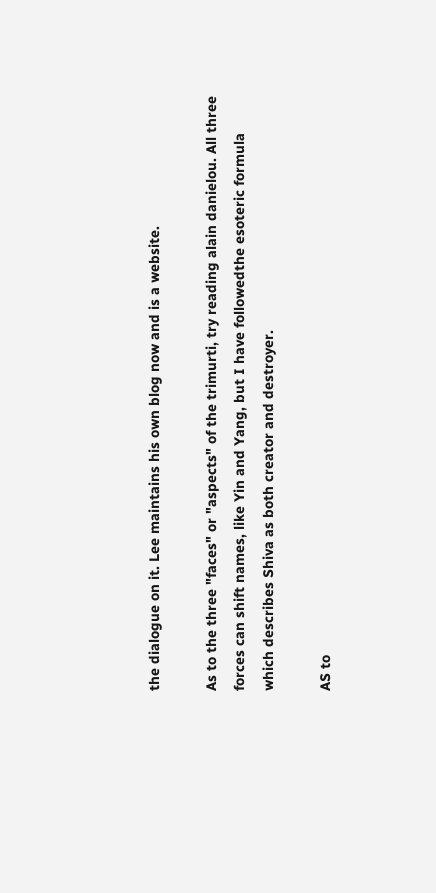the dialogue on it. Lee maintains his own blog now and is a website.

As to the three "faces" or "aspects" of the trimurti, try reading alain danielou. All three forces can shift names, like Yin and Yang, but I have followedthe esoteric formula which describes Shiva as both creator and destroyer.

AS to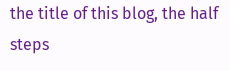the title of this blog, the half steps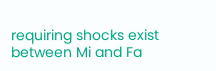requiring shocks exist between Mi and Fa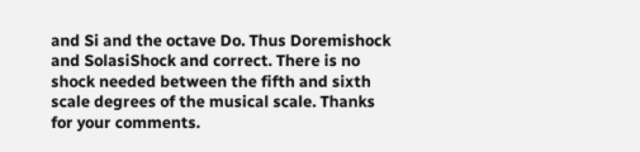and Si and the octave Do. Thus Doremishock and SolasiShock and correct. There is no shock needed between the fifth and sixth scale degrees of the musical scale. Thanks for your comments.